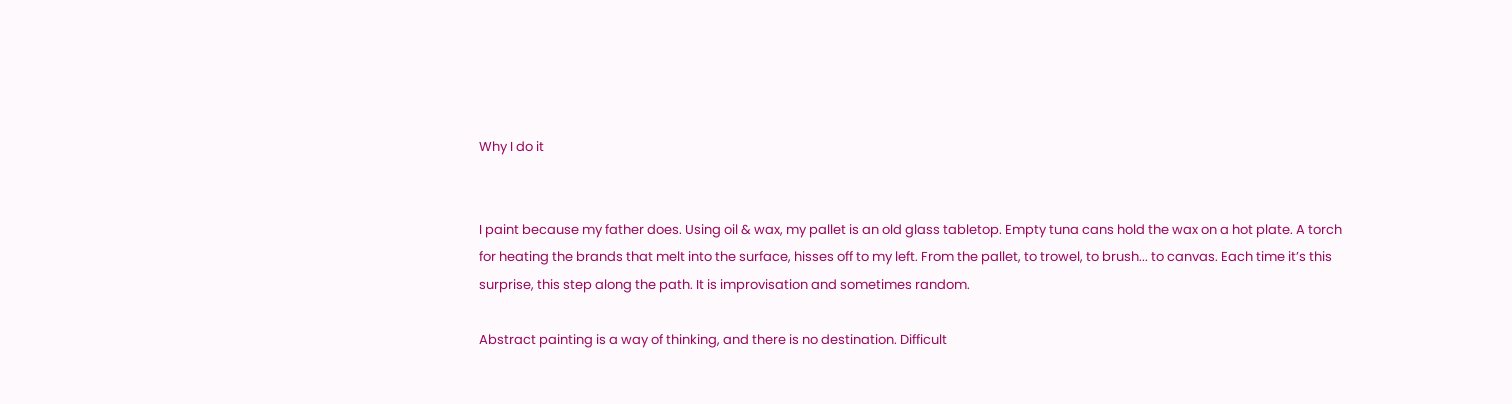Why I do it


I paint because my father does. Using oil & wax, my pallet is an old glass tabletop. Empty tuna cans hold the wax on a hot plate. A torch for heating the brands that melt into the surface, hisses off to my left. From the pallet, to trowel, to brush... to canvas. Each time it’s this surprise, this step along the path. It is improvisation and sometimes random.

Abstract painting is a way of thinking, and there is no destination. Difficult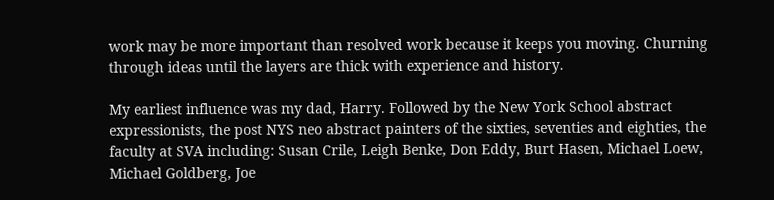work may be more important than resolved work because it keeps you moving. Churning through ideas until the layers are thick with experience and history.

My earliest influence was my dad, Harry. Followed by the New York School abstract expressionists, the post NYS neo abstract painters of the sixties, seventies and eighties, the faculty at SVA including: Susan Crile, Leigh Benke, Don Eddy, Burt Hasen, Michael Loew, Michael Goldberg, Joe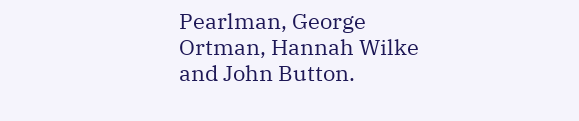Pearlman, George Ortman, Hannah Wilke and John Button.